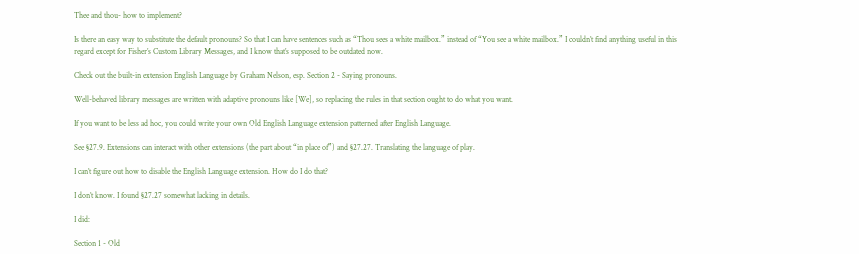Thee and thou- how to implement?

Is there an easy way to substitute the default pronouns? So that I can have sentences such as “Thou sees a white mailbox.” instead of “You see a white mailbox.” I couldn’t find anything useful in this regard except for Fisher’s Custom Library Messages, and I know that’s supposed to be outdated now.

Check out the built-in extension English Language by Graham Nelson, esp. Section 2 - Saying pronouns.

Well-behaved library messages are written with adaptive pronouns like [We], so replacing the rules in that section ought to do what you want.

If you want to be less ad hoc, you could write your own Old English Language extension patterned after English Language.

See §27.9. Extensions can interact with other extensions (the part about “in place of”) and §27.27. Translating the language of play.

I can’t figure out how to disable the English Language extension. How do I do that?

I don’t know. I found §27.27 somewhat lacking in details.

I did:

Section 1 - Old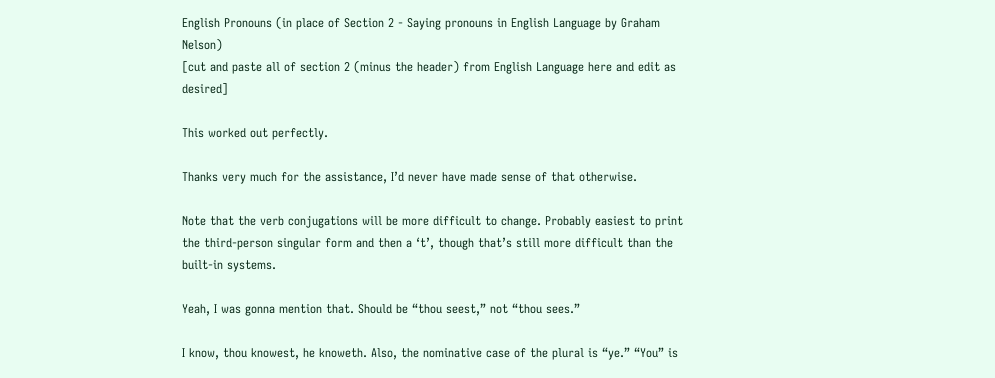English Pronouns (in place of Section 2 - Saying pronouns in English Language by Graham Nelson)
[cut and paste all of section 2 (minus the header) from English Language here and edit as desired]

This worked out perfectly.

Thanks very much for the assistance, I’d never have made sense of that otherwise.

Note that the verb conjugations will be more difficult to change. Probably easiest to print the third-person singular form and then a ‘t’, though that’s still more difficult than the built-in systems.

Yeah, I was gonna mention that. Should be “thou seest,” not “thou sees.”

I know, thou knowest, he knoweth. Also, the nominative case of the plural is “ye.” “You” is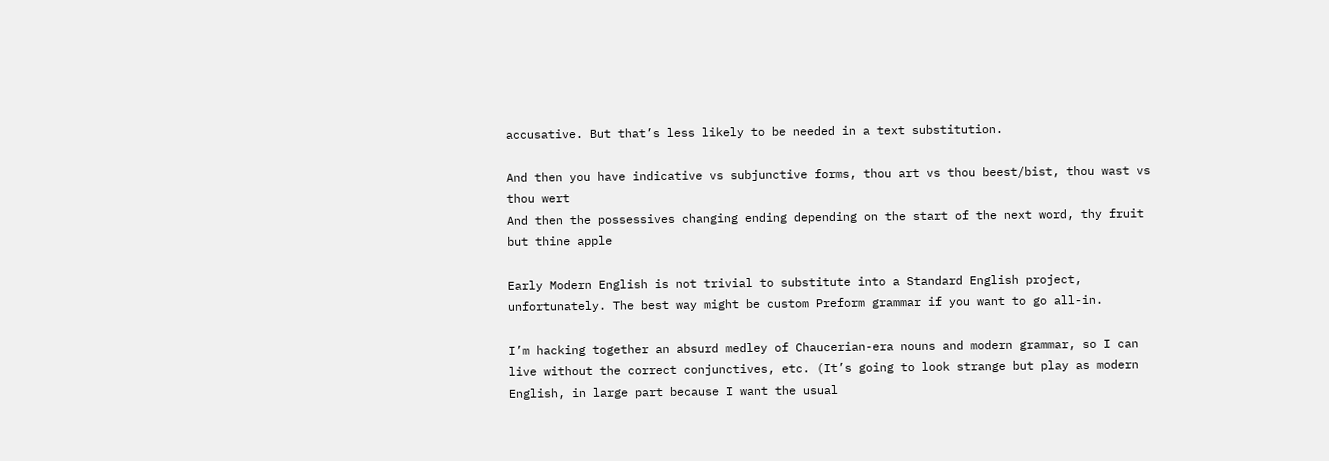accusative. But that’s less likely to be needed in a text substitution.

And then you have indicative vs subjunctive forms, thou art vs thou beest/bist, thou wast vs thou wert
And then the possessives changing ending depending on the start of the next word, thy fruit but thine apple

Early Modern English is not trivial to substitute into a Standard English project, unfortunately. The best way might be custom Preform grammar if you want to go all-in.

I’m hacking together an absurd medley of Chaucerian-era nouns and modern grammar, so I can live without the correct conjunctives, etc. (It’s going to look strange but play as modern English, in large part because I want the usual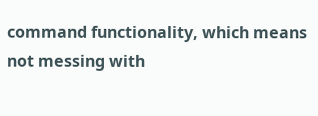command functionality, which means not messing with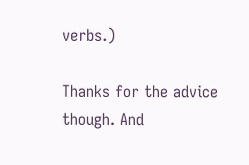verbs.)

Thanks for the advice though. And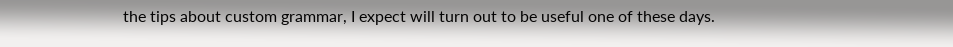the tips about custom grammar, I expect will turn out to be useful one of these days.